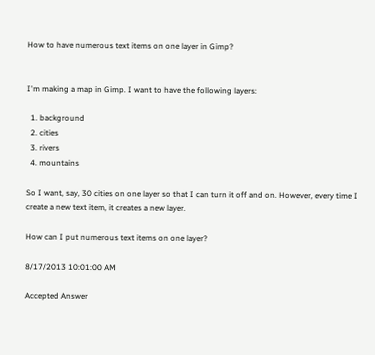How to have numerous text items on one layer in Gimp?


I'm making a map in Gimp. I want to have the following layers:

  1. background
  2. cities
  3. rivers
  4. mountains

So I want, say, 30 cities on one layer so that I can turn it off and on. However, every time I create a new text item, it creates a new layer.

How can I put numerous text items on one layer?

8/17/2013 10:01:00 AM

Accepted Answer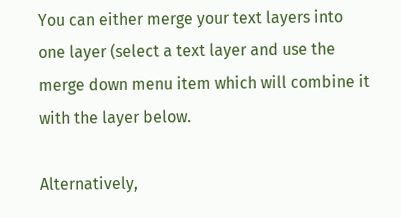You can either merge your text layers into one layer (select a text layer and use the merge down menu item which will combine it with the layer below.

Alternatively,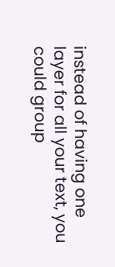instead of having one layer for all your text, you could group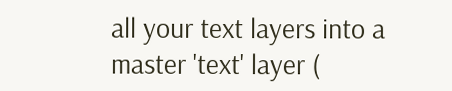all your text layers into a master 'text' layer (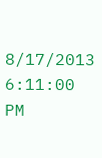8/17/2013 6:11:00 PM